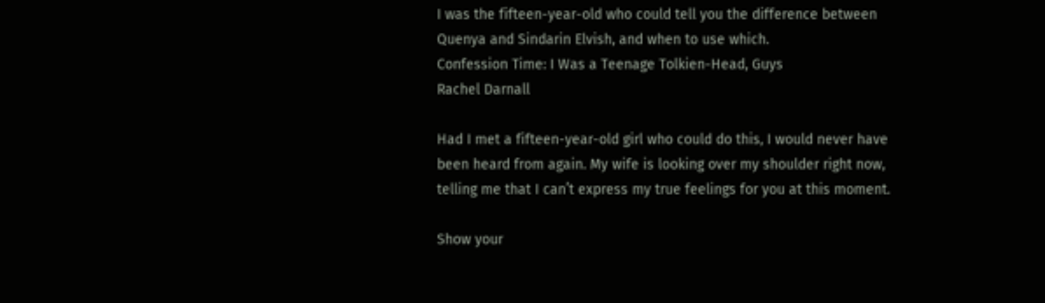I was the fifteen-year-old who could tell you the difference between Quenya and Sindarin Elvish, and when to use which.
Confession Time: I Was a Teenage Tolkien-Head, Guys
Rachel Darnall

Had I met a fifteen-year-old girl who could do this, I would never have been heard from again. My wife is looking over my shoulder right now, telling me that I can’t express my true feelings for you at this moment.

Show your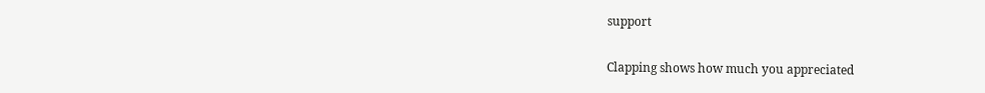support

Clapping shows how much you appreciated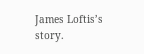James Loftis’s story.